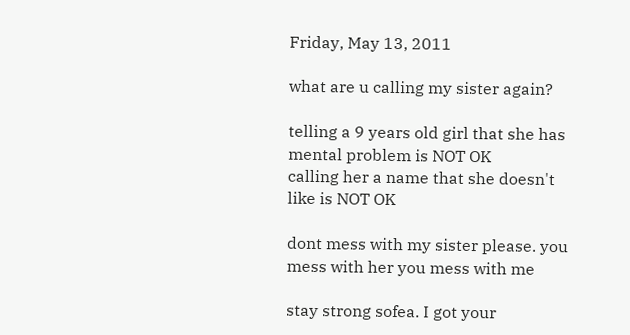Friday, May 13, 2011

what are u calling my sister again?

telling a 9 years old girl that she has mental problem is NOT OK
calling her a name that she doesn't like is NOT OK

dont mess with my sister please. you mess with her you mess with me

stay strong sofea. I got your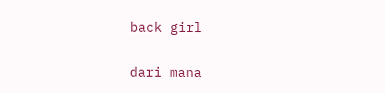back girl

dari mana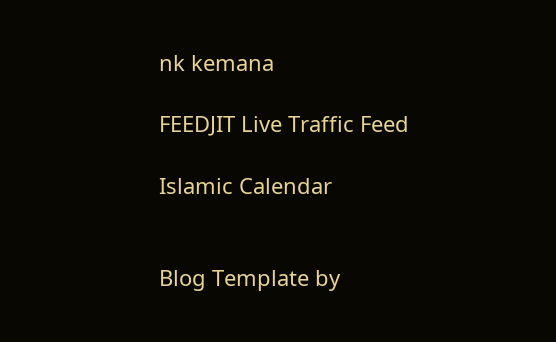nk kemana

FEEDJIT Live Traffic Feed

Islamic Calendar


Blog Template by